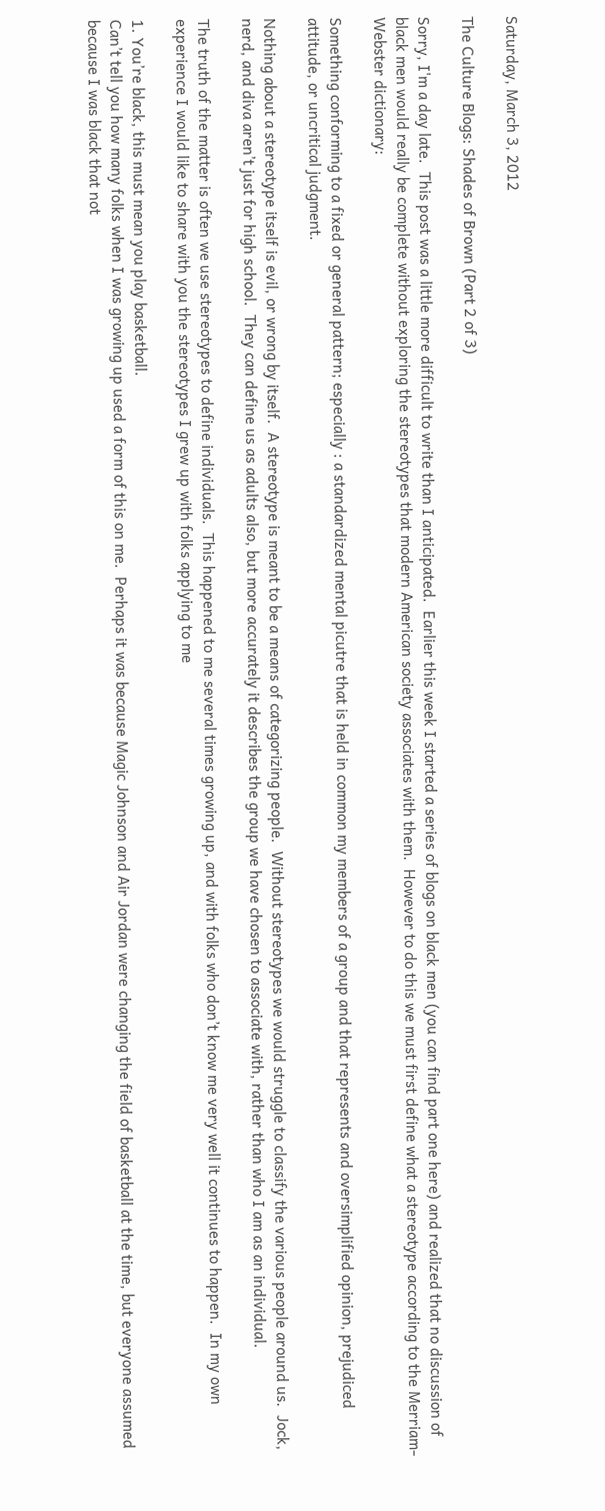Saturday, March 3, 2012

The Culture Blogs: Shades of Brown (Part 2 of 3)

Sorry, I'm a day late.  This post was a little more difficult to write than I anticipated.  Earlier this week I started a series of blogs on black men (you can find part one here) and realized that no discussion of black men would really be complete without exploring the stereotypes that modern American society associates with them.  However to do this we must first define what a stereotype according to the Merriam-Webster dictionary:

Something conforming to a fixed or general pattern; especially : a standardized mental picutre that is held in common my members of a group and that represents and oversimplified opinion, prejudiced attitude, or uncritical judgment.

Nothing about a stereotype itself is evil, or wrong by itself.  A stereotype is meant to be a means of categorizing people.  Without stereotypes we would struggle to classify the various people around us.  Jock, nerd, and diva aren’t just for high school.  They can define us as adults also, but more accurately it describes the group we have chosen to associate with, rather than who I am as an individual.

The truth of the matter is often we use stereotypes to define individuals.  This happened to me several times growing up, and with folks who don’t know me very well it continues to happen.  In my own experience I would like to share with you the stereotypes I grew up with folks applying to me

1. You’re black, this must mean you play basketball.
Can’t tell you how many folks when I was growing up used a form of this on me.  Perhaps it was because Magic Johnson and Air Jordan were changing the field of basketball at the time, but everyone assumed because I was black that not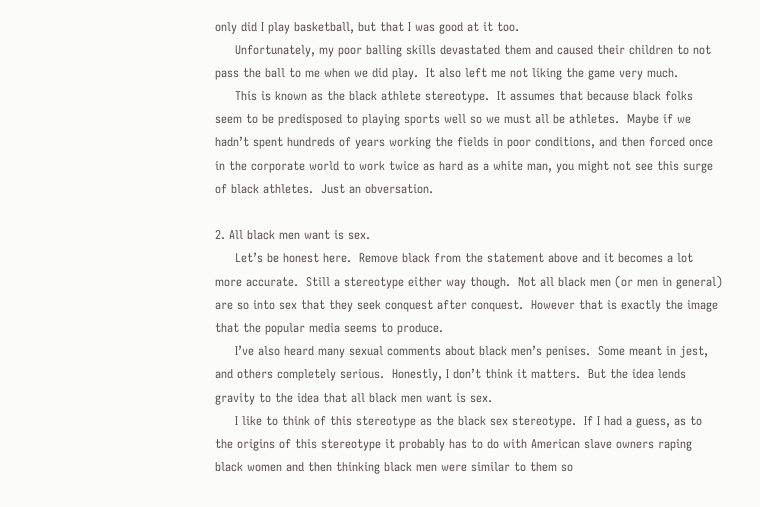only did I play basketball, but that I was good at it too.
     Unfortunately, my poor balling skills devastated them and caused their children to not pass the ball to me when we did play.  It also left me not liking the game very much.
     This is known as the black athlete stereotype.  It assumes that because black folks seem to be predisposed to playing sports well so we must all be athletes.  Maybe if we hadn’t spent hundreds of years working the fields in poor conditions, and then forced once in the corporate world to work twice as hard as a white man, you might not see this surge of black athletes.  Just an obversation.

2. All black men want is sex.
     Let’s be honest here.  Remove black from the statement above and it becomes a lot more accurate.  Still a stereotype either way though.  Not all black men (or men in general) are so into sex that they seek conquest after conquest.  However that is exactly the image that the popular media seems to produce.
     I’ve also heard many sexual comments about black men’s penises.  Some meant in jest, and others completely serious.  Honestly, I don’t think it matters.  But the idea lends gravity to the idea that all black men want is sex.
     I like to think of this stereotype as the black sex stereotype.  If I had a guess, as to the origins of this stereotype it probably has to do with American slave owners raping black women and then thinking black men were similar to them so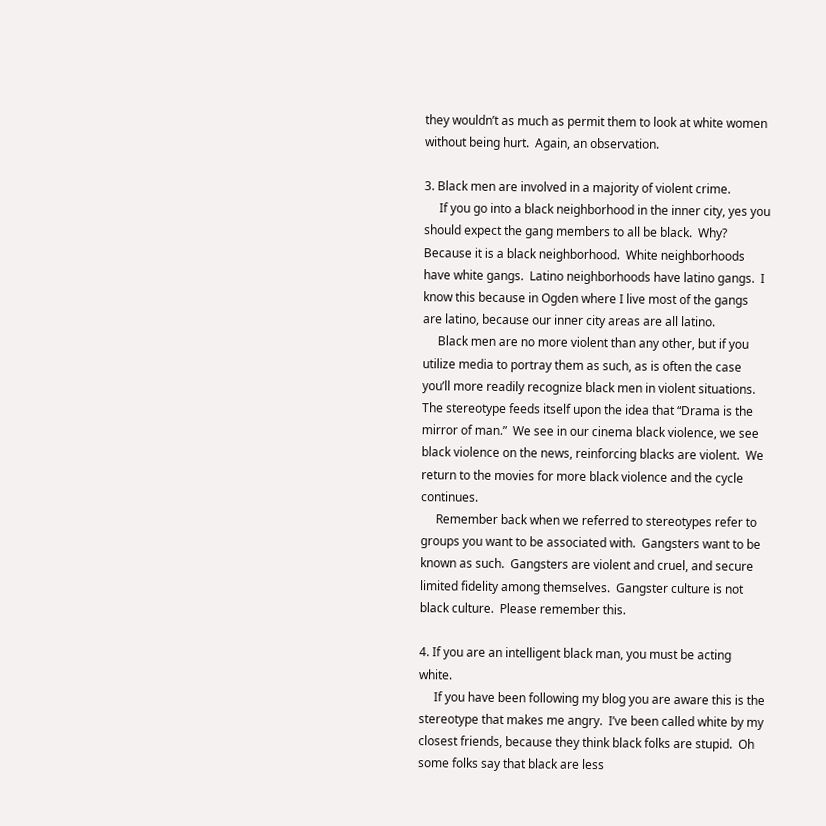they wouldn’t as much as permit them to look at white women without being hurt.  Again, an observation.

3. Black men are involved in a majority of violent crime.
     If you go into a black neighborhood in the inner city, yes you should expect the gang members to all be black.  Why?  Because it is a black neighborhood.  White neighborhoods have white gangs.  Latino neighborhoods have latino gangs.  I know this because in Ogden where I live most of the gangs are latino, because our inner city areas are all latino.
     Black men are no more violent than any other, but if you utilize media to portray them as such, as is often the case you’ll more readily recognize black men in violent situations.  The stereotype feeds itself upon the idea that “Drama is the mirror of man.”  We see in our cinema black violence, we see black violence on the news, reinforcing blacks are violent.  We return to the movies for more black violence and the cycle continues.
     Remember back when we referred to stereotypes refer to groups you want to be associated with.  Gangsters want to be known as such.  Gangsters are violent and cruel, and secure limited fidelity among themselves.  Gangster culture is not black culture.  Please remember this.

4. If you are an intelligent black man, you must be acting white.
     If you have been following my blog you are aware this is the stereotype that makes me angry.  I’ve been called white by my closest friends, because they think black folks are stupid.  Oh some folks say that black are less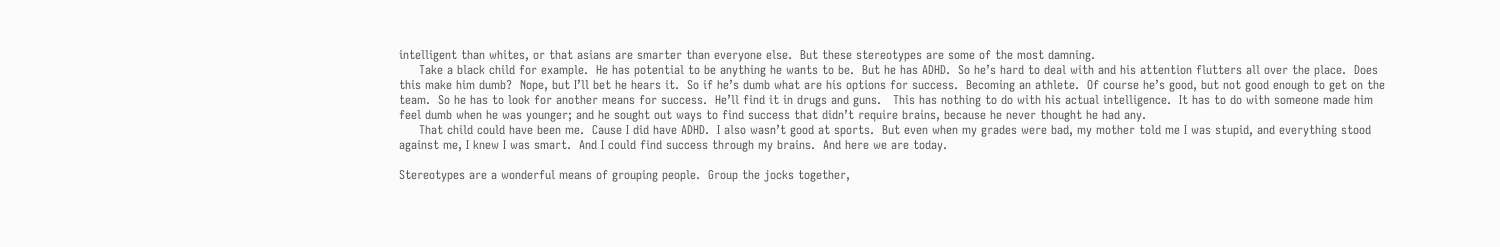intelligent than whites, or that asians are smarter than everyone else.  But these stereotypes are some of the most damning.
     Take a black child for example.  He has potential to be anything he wants to be.  But he has ADHD.  So he’s hard to deal with and his attention flutters all over the place.  Does this make him dumb?  Nope, but I’ll bet he hears it.  So if he’s dumb what are his options for success.  Becoming an athlete.  Of course he’s good, but not good enough to get on the team.  So he has to look for another means for success.  He’ll find it in drugs and guns.   This has nothing to do with his actual intelligence.  It has to do with someone made him feel dumb when he was younger; and he sought out ways to find success that didn’t require brains, because he never thought he had any.
     That child could have been me.  Cause I did have ADHD.  I also wasn’t good at sports.  But even when my grades were bad, my mother told me I was stupid, and everything stood against me, I knew I was smart.  And I could find success through my brains.  And here we are today.

Stereotypes are a wonderful means of grouping people.  Group the jocks together,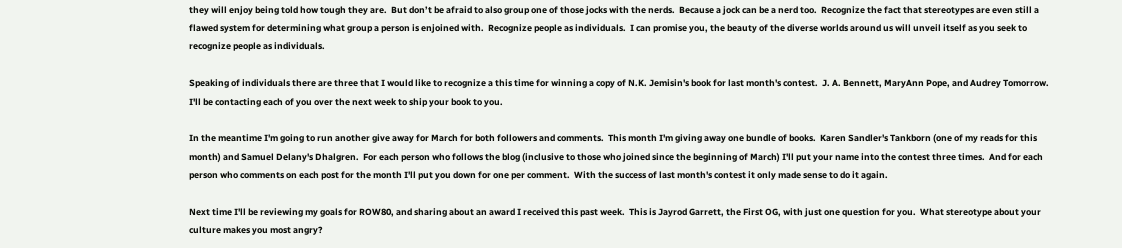they will enjoy being told how tough they are.  But don’t be afraid to also group one of those jocks with the nerds.  Because a jock can be a nerd too.  Recognize the fact that stereotypes are even still a flawed system for determining what group a person is enjoined with.  Recognize people as individuals.  I can promise you, the beauty of the diverse worlds around us will unveil itself as you seek to recognize people as individuals.

Speaking of individuals there are three that I would like to recognize a this time for winning a copy of N.K. Jemisin's book for last month's contest.  J. A. Bennett, MaryAnn Pope, and Audrey Tomorrow.  I'll be contacting each of you over the next week to ship your book to you.

In the meantime I'm going to run another give away for March for both followers and comments.  This month I'm giving away one bundle of books.  Karen Sandler's Tankborn (one of my reads for this month) and Samuel Delany's Dhalgren.  For each person who follows the blog (inclusive to those who joined since the beginning of March) I'll put your name into the contest three times.  And for each person who comments on each post for the month I'll put you down for one per comment.  With the success of last month's contest it only made sense to do it again.

Next time I'll be reviewing my goals for ROW80, and sharing about an award I received this past week.  This is Jayrod Garrett, the First OG, with just one question for you.  What stereotype about your culture makes you most angry?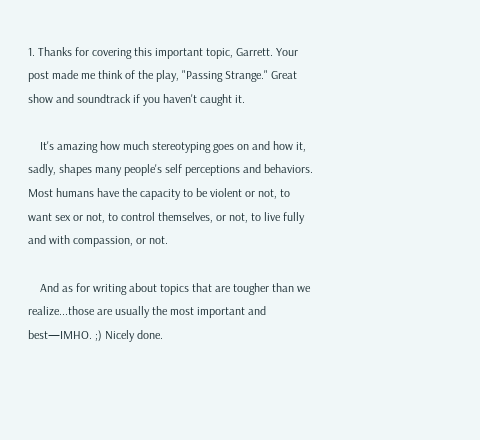1. Thanks for covering this important topic, Garrett. Your post made me think of the play, "Passing Strange." Great show and soundtrack if you haven't caught it.

    It's amazing how much stereotyping goes on and how it, sadly, shapes many people's self perceptions and behaviors. Most humans have the capacity to be violent or not, to want sex or not, to control themselves, or not, to live fully and with compassion, or not.

    And as for writing about topics that are tougher than we realize...those are usually the most important and best—IMHO. ;) Nicely done.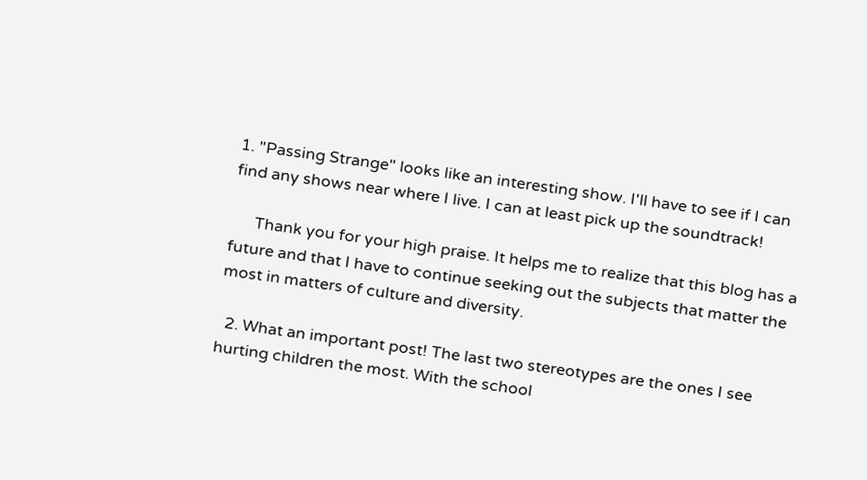1. "Passing Strange" looks like an interesting show. I'll have to see if I can find any shows near where I live. I can at least pick up the soundtrack!

      Thank you for your high praise. It helps me to realize that this blog has a future and that I have to continue seeking out the subjects that matter the most in matters of culture and diversity.

  2. What an important post! The last two stereotypes are the ones I see hurting children the most. With the school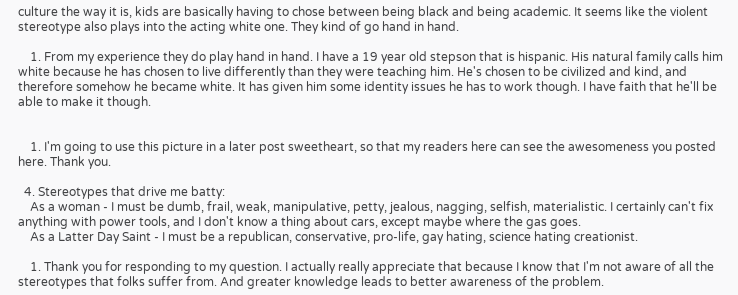culture the way it is, kids are basically having to chose between being black and being academic. It seems like the violent stereotype also plays into the acting white one. They kind of go hand in hand.

    1. From my experience they do play hand in hand. I have a 19 year old stepson that is hispanic. His natural family calls him white because he has chosen to live differently than they were teaching him. He's chosen to be civilized and kind, and therefore somehow he became white. It has given him some identity issues he has to work though. I have faith that he'll be able to make it though.


    1. I'm going to use this picture in a later post sweetheart, so that my readers here can see the awesomeness you posted here. Thank you.

  4. Stereotypes that drive me batty:
    As a woman - I must be dumb, frail, weak, manipulative, petty, jealous, nagging, selfish, materialistic. I certainly can't fix anything with power tools, and I don't know a thing about cars, except maybe where the gas goes.
    As a Latter Day Saint - I must be a republican, conservative, pro-life, gay hating, science hating creationist.

    1. Thank you for responding to my question. I actually really appreciate that because I know that I'm not aware of all the stereotypes that folks suffer from. And greater knowledge leads to better awareness of the problem.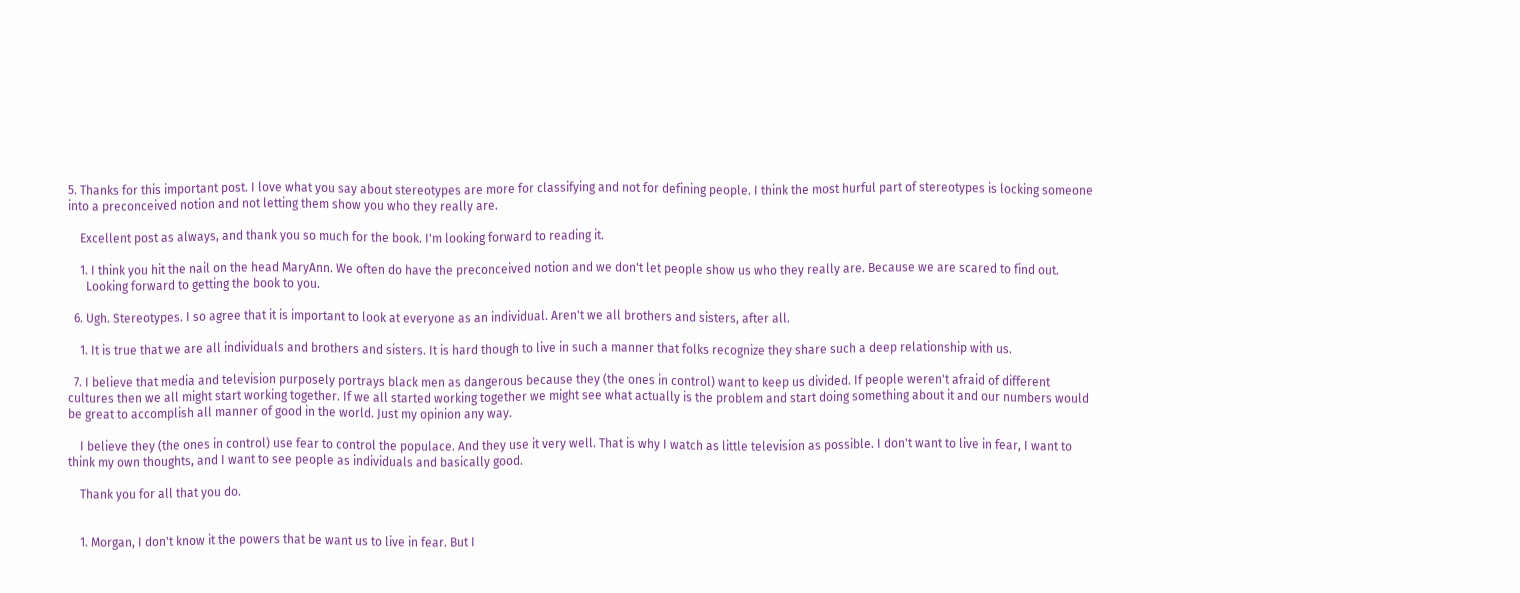5. Thanks for this important post. I love what you say about stereotypes are more for classifying and not for defining people. I think the most hurful part of stereotypes is locking someone into a preconceived notion and not letting them show you who they really are.

    Excellent post as always, and thank you so much for the book. I'm looking forward to reading it.

    1. I think you hit the nail on the head MaryAnn. We often do have the preconceived notion and we don't let people show us who they really are. Because we are scared to find out.
      Looking forward to getting the book to you.

  6. Ugh. Stereotypes. I so agree that it is important to look at everyone as an individual. Aren't we all brothers and sisters, after all.

    1. It is true that we are all individuals and brothers and sisters. It is hard though to live in such a manner that folks recognize they share such a deep relationship with us.

  7. I believe that media and television purposely portrays black men as dangerous because they (the ones in control) want to keep us divided. If people weren't afraid of different cultures then we all might start working together. If we all started working together we might see what actually is the problem and start doing something about it and our numbers would be great to accomplish all manner of good in the world. Just my opinion any way.

    I believe they (the ones in control) use fear to control the populace. And they use it very well. That is why I watch as little television as possible. I don't want to live in fear, I want to think my own thoughts, and I want to see people as individuals and basically good.

    Thank you for all that you do.


    1. Morgan, I don't know it the powers that be want us to live in fear. But I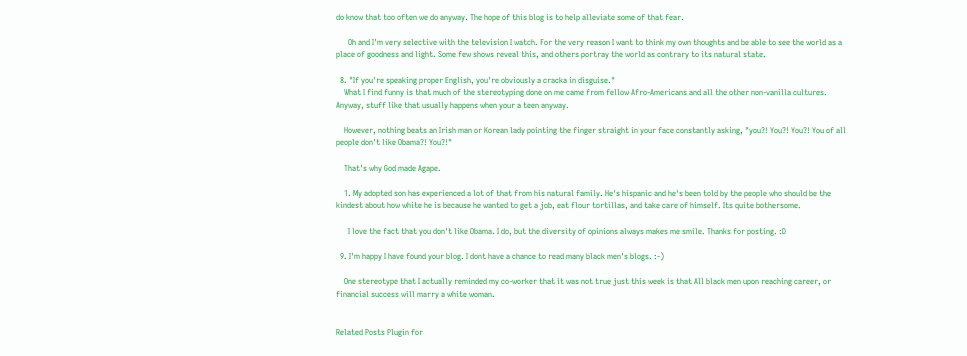do know that too often we do anyway. The hope of this blog is to help alleviate some of that fear.

      Oh and I'm very selective with the television I watch. For the very reason I want to think my own thoughts and be able to see the world as a place of goodness and light. Some few shows reveal this, and others portray the world as contrary to its natural state.

  8. "If you're speaking proper English, you're obviously a cracka in disguise."
    What I find funny is that much of the stereotyping done on me came from fellow Afro-Americans and all the other non-vanilla cultures. Anyway, stuff like that usually happens when your a teen anyway.

    However, nothing beats an Irish man or Korean lady pointing the finger straight in your face constantly asking, "you?! You?! You?! You of all people don't like Obama?! You?!"

    That's why God made Agape.

    1. My adopted son has experienced a lot of that from his natural family. He's hispanic and he's been told by the people who should be the kindest about how white he is because he wanted to get a job, eat flour tortillas, and take care of himself. Its quite bothersome.

      I love the fact that you don't like Obama. I do, but the diversity of opinions always makes me smile. Thanks for posting. :D

  9. I'm happy I have found your blog. I dont have a chance to read many black men's blogs. :-)

    One stereotype that I actually reminded my co-worker that it was not true just this week is that All black men upon reaching career, or financial success will marry a white woman.


Related Posts Plugin for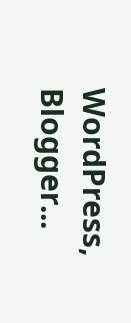WordPress, Blogger...